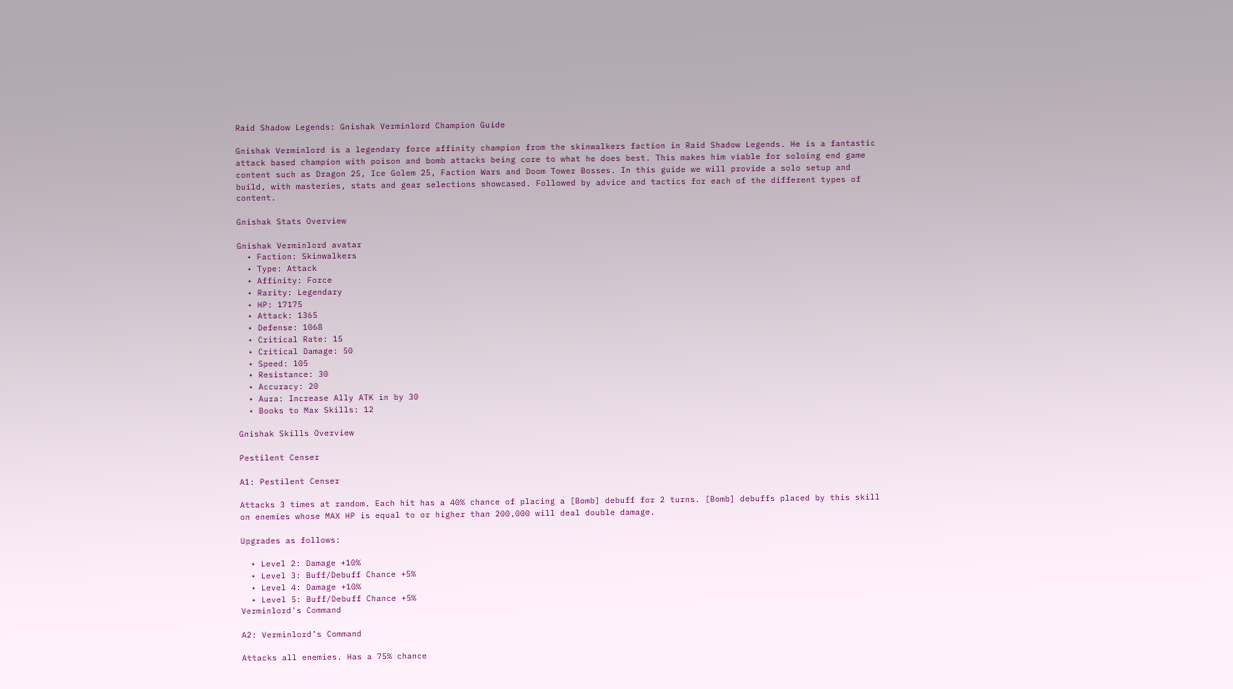Raid Shadow Legends: Gnishak Verminlord Champion Guide

Gnishak Verminlord is a legendary force affinity champion from the skinwalkers faction in Raid Shadow Legends. He is a fantastic attack based champion with poison and bomb attacks being core to what he does best. This makes him viable for soloing end game content such as Dragon 25, Ice Golem 25, Faction Wars and Doom Tower Bosses. In this guide we will provide a solo setup and build, with masteries, stats and gear selections showcased. Followed by advice and tactics for each of the different types of content.

Gnishak Stats Overview

Gnishak Verminlord avatar
  • Faction: Skinwalkers
  • Type: Attack
  • Affinity: Force
  • Rarity: Legendary
  • HP: 17175
  • Attack: 1365
  • Defense: 1068
  • Critical Rate: 15
  • Critical Damage: 50
  • Speed: 105
  • Resistance: 30
  • Accuracy: 20
  • Aura: Increase Ally ATK in by 30
  • Books to Max Skills: 12

Gnishak Skills Overview

Pestilent Censer

A1: Pestilent Censer

Attacks 3 times at random. Each hit has a 40% chance of placing a [Bomb] debuff for 2 turns. [Bomb] debuffs placed by this skill on enemies whose MAX HP is equal to or higher than 200,000 will deal double damage.

Upgrades as follows:

  • Level 2: Damage +10%
  • Level 3: Buff/Debuff Chance +5%
  • Level 4: Damage +10%
  • Level 5: Buff/Debuff Chance +5%
Verminlord's Command

A2: Verminlord’s Command

Attacks all enemies. Has a 75% chance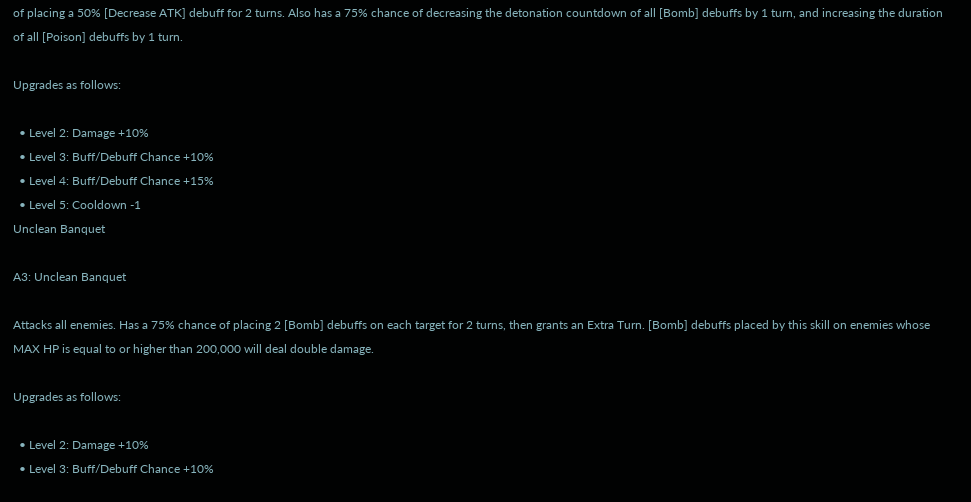of placing a 50% [Decrease ATK] debuff for 2 turns. Also has a 75% chance of decreasing the detonation countdown of all [Bomb] debuffs by 1 turn, and increasing the duration of all [Poison] debuffs by 1 turn.

Upgrades as follows:

  • Level 2: Damage +10%
  • Level 3: Buff/Debuff Chance +10%
  • Level 4: Buff/Debuff Chance +15%
  • Level 5: Cooldown -1
Unclean Banquet

A3: Unclean Banquet

Attacks all enemies. Has a 75% chance of placing 2 [Bomb] debuffs on each target for 2 turns, then grants an Extra Turn. [Bomb] debuffs placed by this skill on enemies whose MAX HP is equal to or higher than 200,000 will deal double damage.

Upgrades as follows:

  • Level 2: Damage +10%
  • Level 3: Buff/Debuff Chance +10%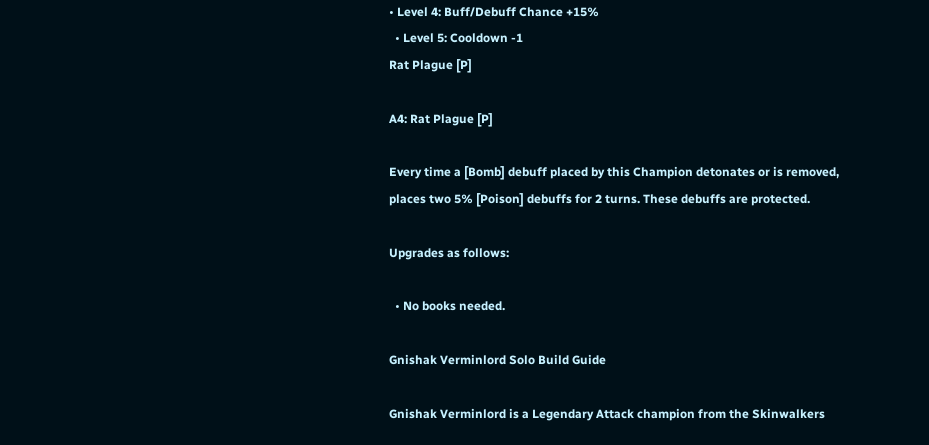• Level 4: Buff/Debuff Chance +15%
  • Level 5: Cooldown -1
Rat Plague [P]

A4: Rat Plague [P]

Every time a [Bomb] debuff placed by this Champion detonates or is removed, places two 5% [Poison] debuffs for 2 turns. These debuffs are protected.

Upgrades as follows:

  • No books needed.

Gnishak Verminlord Solo Build Guide

Gnishak Verminlord is a Legendary Attack champion from the Skinwalkers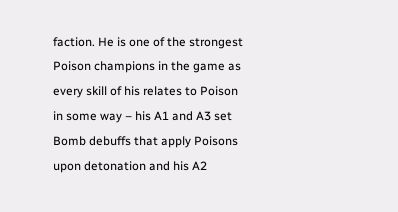faction. He is one of the strongest Poison champions in the game as every skill of his relates to Poison in some way – his A1 and A3 set Bomb debuffs that apply Poisons upon detonation and his A2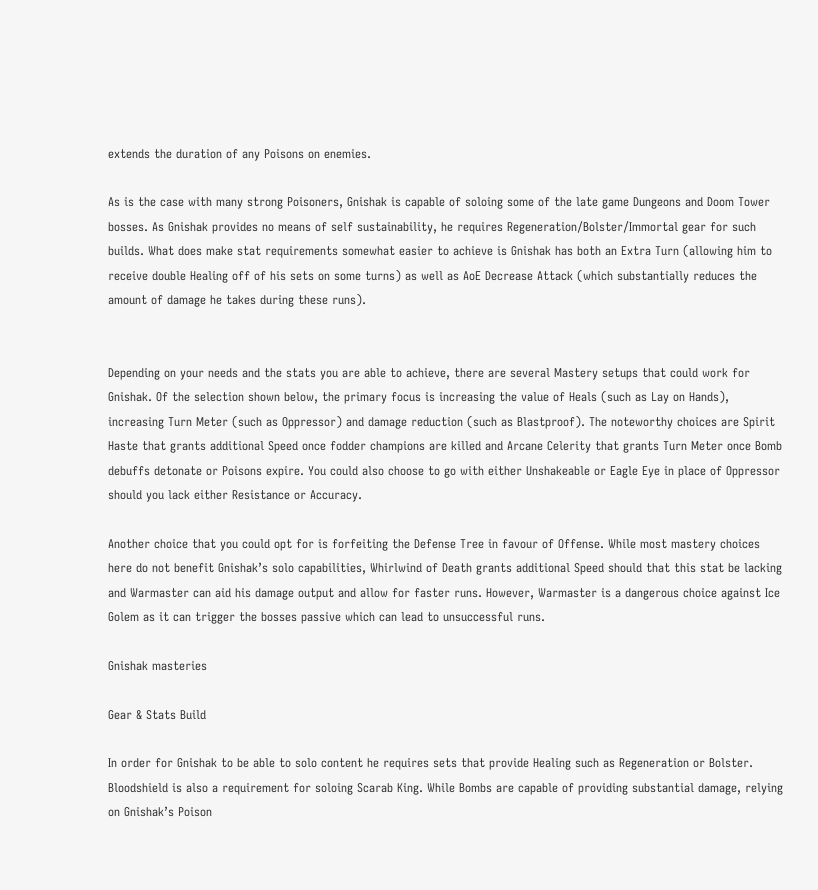extends the duration of any Poisons on enemies.

As is the case with many strong Poisoners, Gnishak is capable of soloing some of the late game Dungeons and Doom Tower bosses. As Gnishak provides no means of self sustainability, he requires Regeneration/Bolster/Immortal gear for such builds. What does make stat requirements somewhat easier to achieve is Gnishak has both an Extra Turn (allowing him to receive double Healing off of his sets on some turns) as well as AoE Decrease Attack (which substantially reduces the amount of damage he takes during these runs).


Depending on your needs and the stats you are able to achieve, there are several Mastery setups that could work for Gnishak. Of the selection shown below, the primary focus is increasing the value of Heals (such as Lay on Hands), increasing Turn Meter (such as Oppressor) and damage reduction (such as Blastproof). The noteworthy choices are Spirit Haste that grants additional Speed once fodder champions are killed and Arcane Celerity that grants Turn Meter once Bomb debuffs detonate or Poisons expire. You could also choose to go with either Unshakeable or Eagle Eye in place of Oppressor should you lack either Resistance or Accuracy.

Another choice that you could opt for is forfeiting the Defense Tree in favour of Offense. While most mastery choices here do not benefit Gnishak’s solo capabilities, Whirlwind of Death grants additional Speed should that this stat be lacking and Warmaster can aid his damage output and allow for faster runs. However, Warmaster is a dangerous choice against Ice Golem as it can trigger the bosses passive which can lead to unsuccessful runs.

Gnishak masteries

Gear & Stats Build

In order for Gnishak to be able to solo content he requires sets that provide Healing such as Regeneration or Bolster. Bloodshield is also a requirement for soloing Scarab King. While Bombs are capable of providing substantial damage, relying on Gnishak’s Poison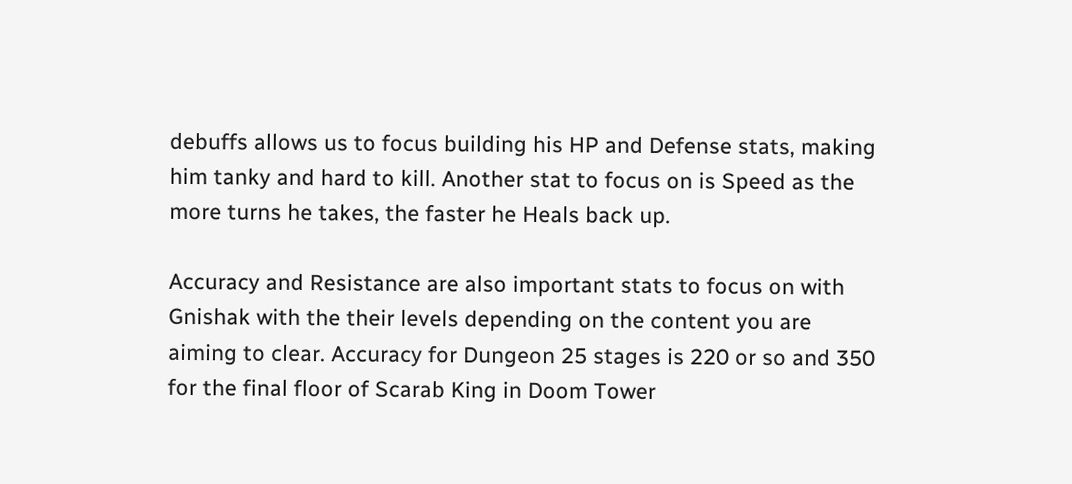debuffs allows us to focus building his HP and Defense stats, making him tanky and hard to kill. Another stat to focus on is Speed as the more turns he takes, the faster he Heals back up.

Accuracy and Resistance are also important stats to focus on with Gnishak with the their levels depending on the content you are aiming to clear. Accuracy for Dungeon 25 stages is 220 or so and 350 for the final floor of Scarab King in Doom Tower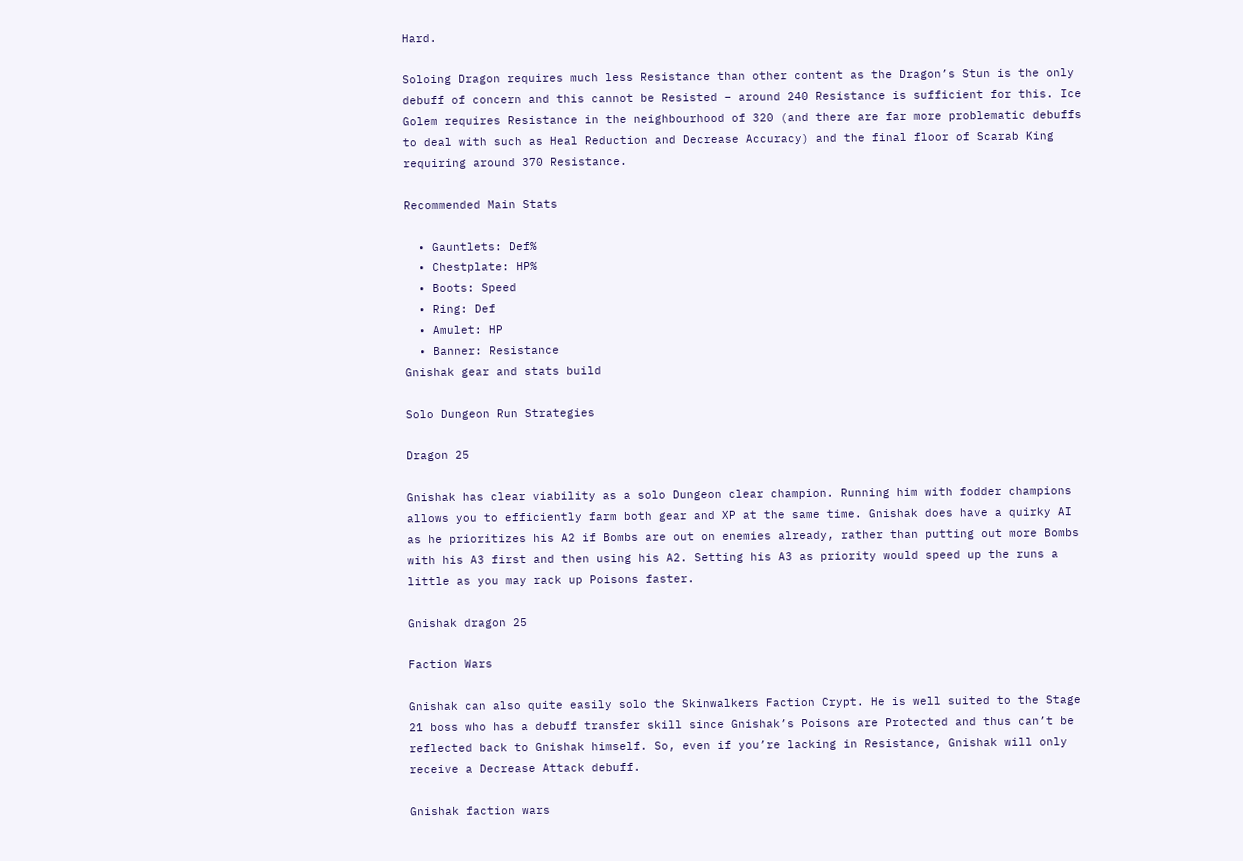Hard.

Soloing Dragon requires much less Resistance than other content as the Dragon’s Stun is the only debuff of concern and this cannot be Resisted – around 240 Resistance is sufficient for this. Ice Golem requires Resistance in the neighbourhood of 320 (and there are far more problematic debuffs to deal with such as Heal Reduction and Decrease Accuracy) and the final floor of Scarab King requiring around 370 Resistance.

Recommended Main Stats

  • Gauntlets: Def%
  • Chestplate: HP%
  • Boots: Speed
  • Ring: Def
  • Amulet: HP
  • Banner: Resistance
Gnishak gear and stats build

Solo Dungeon Run Strategies

Dragon 25

Gnishak has clear viability as a solo Dungeon clear champion. Running him with fodder champions allows you to efficiently farm both gear and XP at the same time. Gnishak does have a quirky AI as he prioritizes his A2 if Bombs are out on enemies already, rather than putting out more Bombs with his A3 first and then using his A2. Setting his A3 as priority would speed up the runs a little as you may rack up Poisons faster.

Gnishak dragon 25

Faction Wars

Gnishak can also quite easily solo the Skinwalkers Faction Crypt. He is well suited to the Stage 21 boss who has a debuff transfer skill since Gnishak’s Poisons are Protected and thus can’t be reflected back to Gnishak himself. So, even if you’re lacking in Resistance, Gnishak will only receive a Decrease Attack debuff.

Gnishak faction wars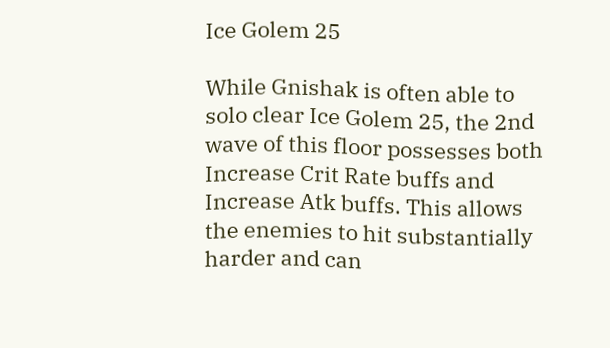Ice Golem 25

While Gnishak is often able to solo clear Ice Golem 25, the 2nd wave of this floor possesses both Increase Crit Rate buffs and Increase Atk buffs. This allows the enemies to hit substantially harder and can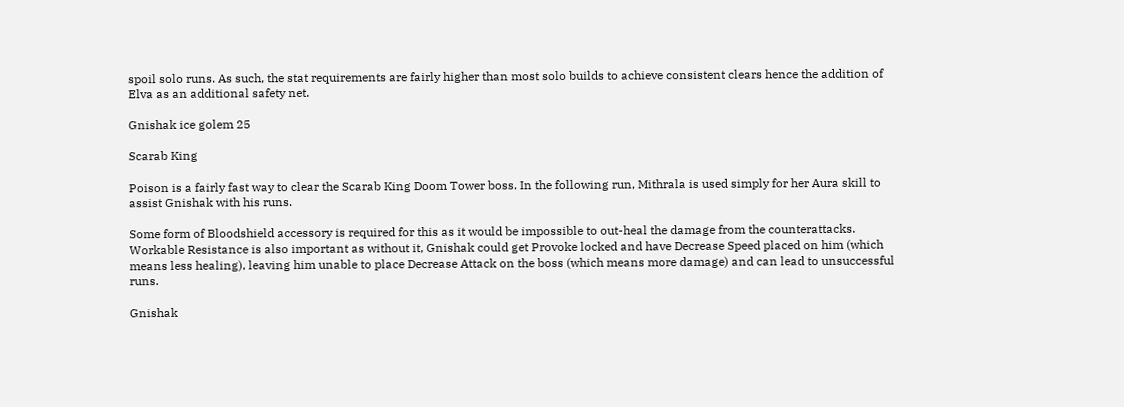spoil solo runs. As such, the stat requirements are fairly higher than most solo builds to achieve consistent clears hence the addition of Elva as an additional safety net.

Gnishak ice golem 25

Scarab King

Poison is a fairly fast way to clear the Scarab King Doom Tower boss. In the following run, Mithrala is used simply for her Aura skill to assist Gnishak with his runs.

Some form of Bloodshield accessory is required for this as it would be impossible to out-heal the damage from the counterattacks. Workable Resistance is also important as without it, Gnishak could get Provoke locked and have Decrease Speed placed on him (which means less healing), leaving him unable to place Decrease Attack on the boss (which means more damage) and can lead to unsuccessful runs.

Gnishak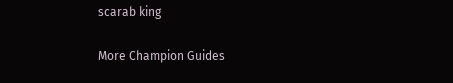scarab king

More Champion Guides